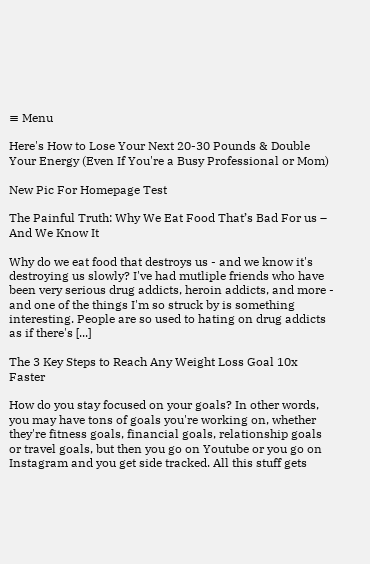≡ Menu

Here's How to Lose Your Next 20-30 Pounds & Double Your Energy (Even If You're a Busy Professional or Mom)

New Pic For Homepage Test

The Painful Truth: Why We Eat Food That’s Bad For us – And We Know It

Why do we eat food that destroys us - and we know it's destroying us slowly? I've had mutliple friends who have been very serious drug addicts, heroin addicts, and more - and one of the things I'm so struck by is something interesting. People are so used to hating on drug addicts as if there's [...]

The 3 Key Steps to Reach Any Weight Loss Goal 10x Faster

How do you stay focused on your goals? In other words, you may have tons of goals you're working on, whether they're fitness goals, financial goals, relationship goals or travel goals, but then you go on Youtube or you go on Instagram and you get side tracked. All this stuff gets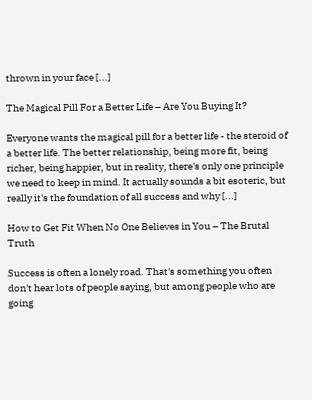thrown in your face [...]

The Magical Pill For a Better Life – Are You Buying It?

Everyone wants the magical pill for a better life - the steroid of a better life. The better relationship, being more fit, being richer, being happier, but in reality, there's only one principle we need to keep in mind. It actually sounds a bit esoteric, but really it's the foundation of all success and why [...]

How to Get Fit When No One Believes in You – The Brutal Truth

Success is often a lonely road. That's something you often don't hear lots of people saying, but among people who are going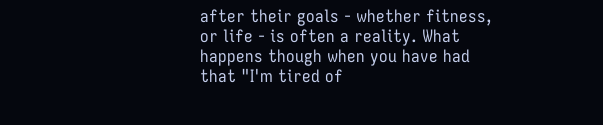after their goals - whether fitness, or life - is often a reality. What happens though when you have had that "I'm tired of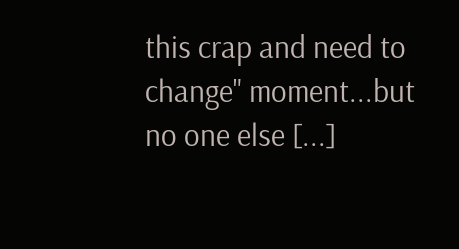this crap and need to change" moment...but no one else [...]